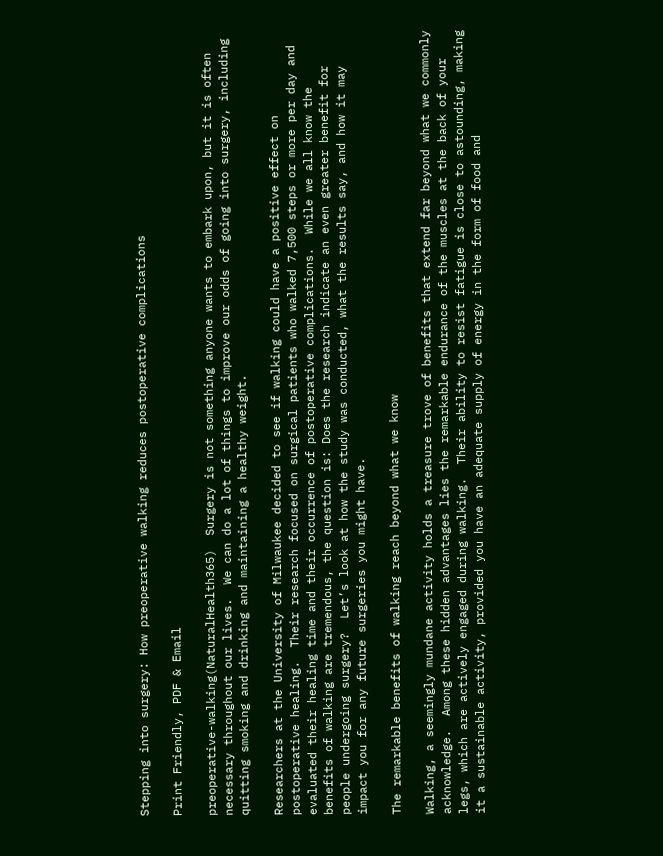Stepping into surgery: How preoperative walking reduces postoperative complications

Print Friendly, PDF & Email

preoperative-walking(NaturalHealth365)  Surgery is not something anyone wants to embark upon, but it is often necessary throughout our lives.  We can do a lot of things to improve our odds of going into surgery, including quitting smoking and drinking and maintaining a healthy weight.

Researchers at the University of Milwaukee decided to see if walking could have a positive effect on postoperative healing.  Their research focused on surgical patients who walked 7,500 steps or more per day and evaluated their healing time and their occurrence of postoperative complications.  While we all know the benefits of walking are tremendous, the question is: Does the research indicate an even greater benefit for people undergoing surgery?  Let’s look at how the study was conducted, what the results say, and how it may impact you for any future surgeries you might have.

The remarkable benefits of walking reach beyond what we know

Walking, a seemingly mundane activity holds a treasure trove of benefits that extend far beyond what we commonly acknowledge.  Among these hidden advantages lies the remarkable endurance of the muscles at the back of your legs, which are actively engaged during walking.  Their ability to resist fatigue is close to astounding, making it a sustainable activity, provided you have an adequate supply of energy in the form of food and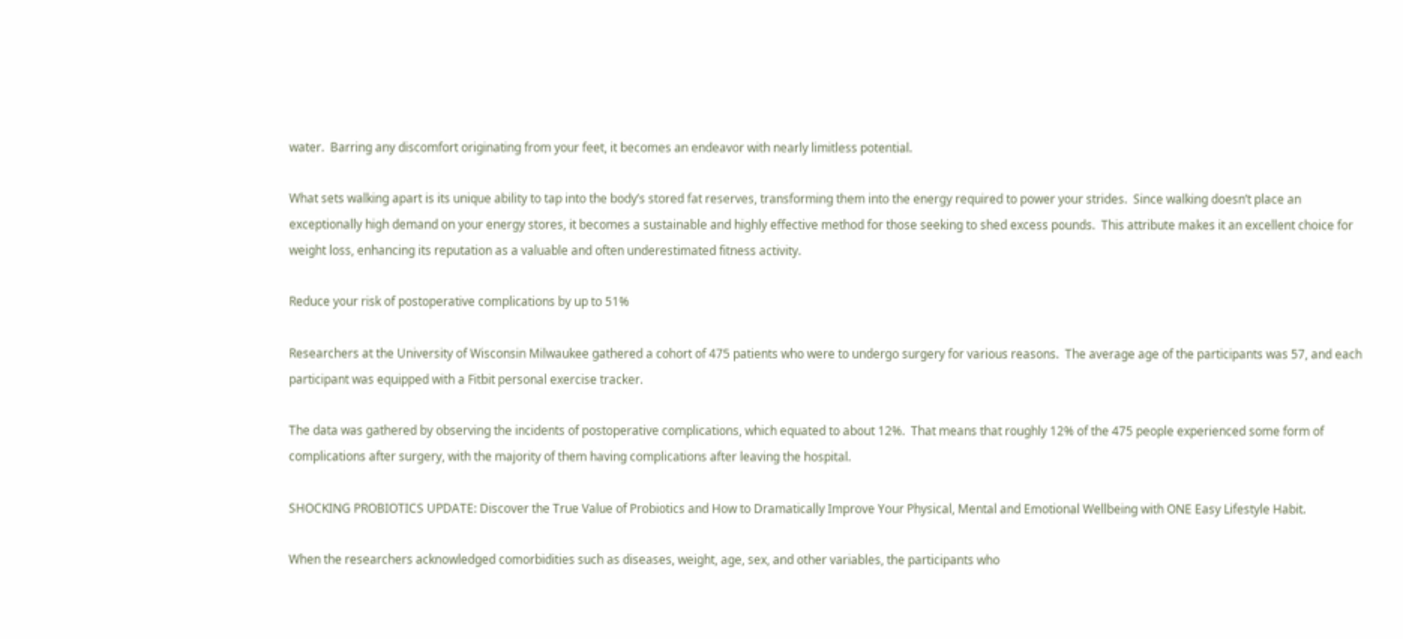water.  Barring any discomfort originating from your feet, it becomes an endeavor with nearly limitless potential.

What sets walking apart is its unique ability to tap into the body’s stored fat reserves, transforming them into the energy required to power your strides.  Since walking doesn’t place an exceptionally high demand on your energy stores, it becomes a sustainable and highly effective method for those seeking to shed excess pounds.  This attribute makes it an excellent choice for weight loss, enhancing its reputation as a valuable and often underestimated fitness activity.

Reduce your risk of postoperative complications by up to 51%

Researchers at the University of Wisconsin Milwaukee gathered a cohort of 475 patients who were to undergo surgery for various reasons.  The average age of the participants was 57, and each participant was equipped with a Fitbit personal exercise tracker.

The data was gathered by observing the incidents of postoperative complications, which equated to about 12%.  That means that roughly 12% of the 475 people experienced some form of complications after surgery, with the majority of them having complications after leaving the hospital.

SHOCKING PROBIOTICS UPDATE: Discover the True Value of Probiotics and How to Dramatically Improve Your Physical, Mental and Emotional Wellbeing with ONE Easy Lifestyle Habit.

When the researchers acknowledged comorbidities such as diseases, weight, age, sex, and other variables, the participants who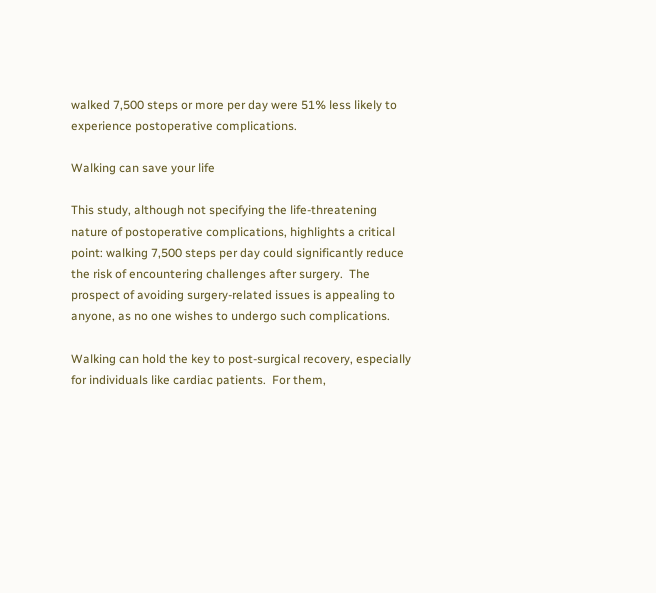walked 7,500 steps or more per day were 51% less likely to experience postoperative complications.

Walking can save your life

This study, although not specifying the life-threatening nature of postoperative complications, highlights a critical point: walking 7,500 steps per day could significantly reduce the risk of encountering challenges after surgery.  The prospect of avoiding surgery-related issues is appealing to anyone, as no one wishes to undergo such complications.

Walking can hold the key to post-surgical recovery, especially for individuals like cardiac patients.  For them,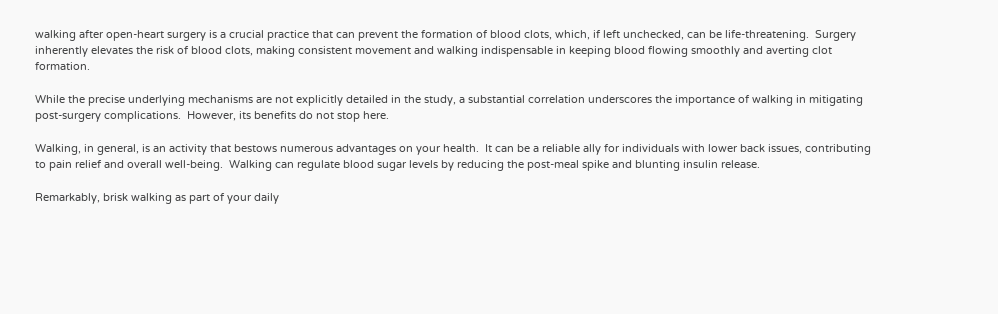walking after open-heart surgery is a crucial practice that can prevent the formation of blood clots, which, if left unchecked, can be life-threatening.  Surgery inherently elevates the risk of blood clots, making consistent movement and walking indispensable in keeping blood flowing smoothly and averting clot formation.

While the precise underlying mechanisms are not explicitly detailed in the study, a substantial correlation underscores the importance of walking in mitigating post-surgery complications.  However, its benefits do not stop here.

Walking, in general, is an activity that bestows numerous advantages on your health.  It can be a reliable ally for individuals with lower back issues, contributing to pain relief and overall well-being.  Walking can regulate blood sugar levels by reducing the post-meal spike and blunting insulin release.

Remarkably, brisk walking as part of your daily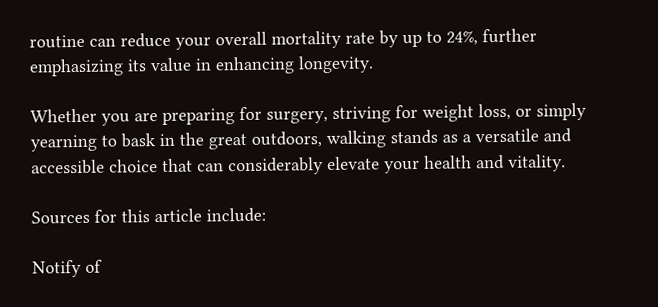routine can reduce your overall mortality rate by up to 24%, further emphasizing its value in enhancing longevity.

Whether you are preparing for surgery, striving for weight loss, or simply yearning to bask in the great outdoors, walking stands as a versatile and accessible choice that can considerably elevate your health and vitality.

Sources for this article include:

Notify of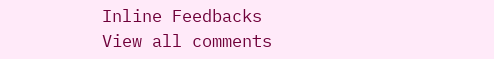Inline Feedbacks
View all comments